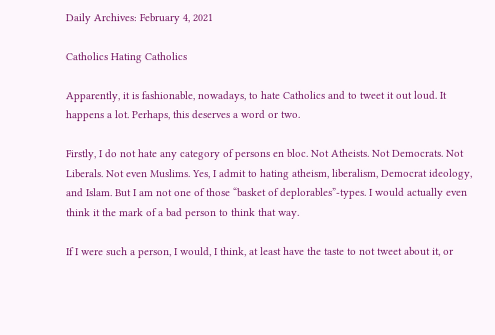Daily Archives: February 4, 2021

Catholics Hating Catholics

Apparently, it is fashionable, nowadays, to hate Catholics and to tweet it out loud. It happens a lot. Perhaps, this deserves a word or two.

Firstly, I do not hate any category of persons en bloc. Not Atheists. Not Democrats. Not Liberals. Not even Muslims. Yes, I admit to hating atheism, liberalism, Democrat ideology, and Islam. But I am not one of those “basket of deplorables”-types. I would actually even think it the mark of a bad person to think that way.

If I were such a person, I would, I think, at least have the taste to not tweet about it, or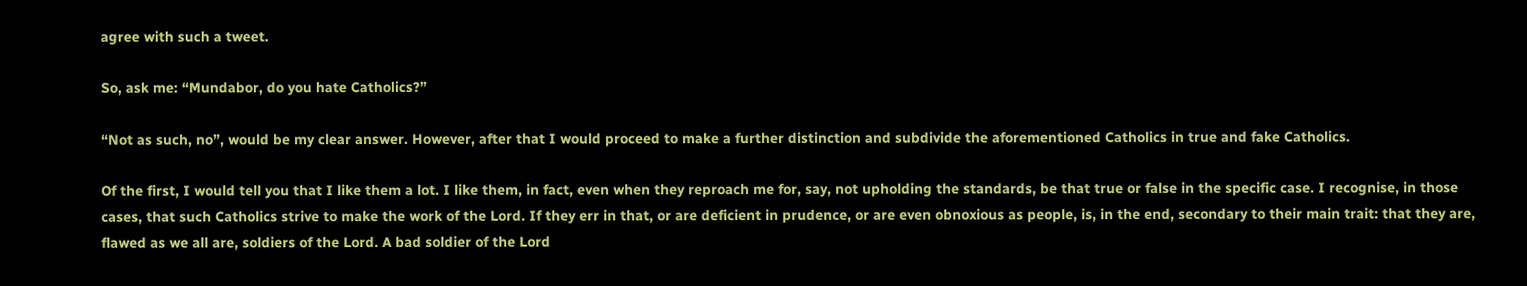agree with such a tweet.

So, ask me: “Mundabor, do you hate Catholics?”

“Not as such, no”, would be my clear answer. However, after that I would proceed to make a further distinction and subdivide the aforementioned Catholics in true and fake Catholics.

Of the first, I would tell you that I like them a lot. I like them, in fact, even when they reproach me for, say, not upholding the standards, be that true or false in the specific case. I recognise, in those cases, that such Catholics strive to make the work of the Lord. If they err in that, or are deficient in prudence, or are even obnoxious as people, is, in the end, secondary to their main trait: that they are, flawed as we all are, soldiers of the Lord. A bad soldier of the Lord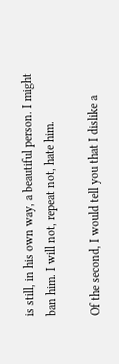is still, in his own way, a beautiful person. I might ban him. I will not, repeat not, hate him.

Of the second, I would tell you that I dislike a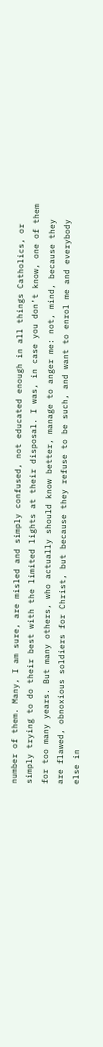number of them. Many, I am sure, are misled and simply confused, not educated enough in all things Catholics, or simply trying to do their best with the limited lights at their disposal. I was, in case you don’t know, one of them for too many years. But many others, who actually should know better, manage to anger me: not, mind, because they are flawed, obnoxious soldiers for Christ, but because they refuse to be such, and want to enrol me and everybody else in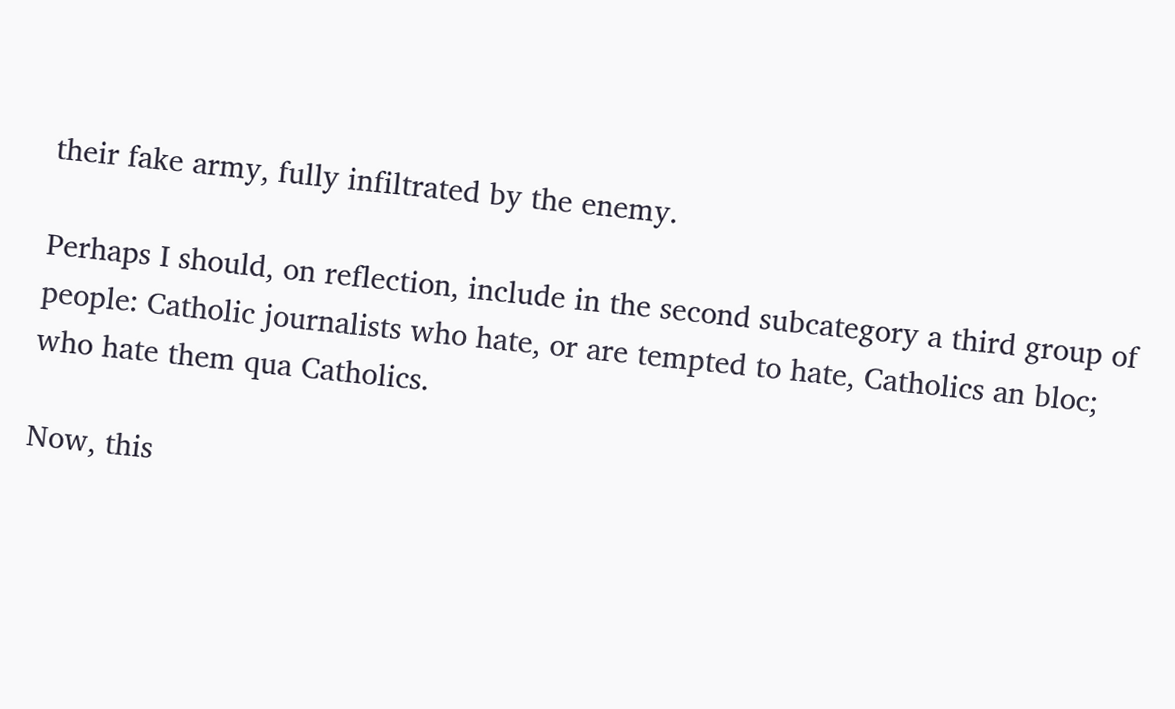their fake army, fully infiltrated by the enemy.

Perhaps I should, on reflection, include in the second subcategory a third group of people: Catholic journalists who hate, or are tempted to hate, Catholics an bloc; who hate them qua Catholics.

Now, this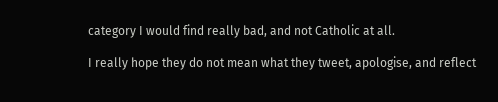category I would find really bad, and not Catholic at all.

I really hope they do not mean what they tweet, apologise, and reflect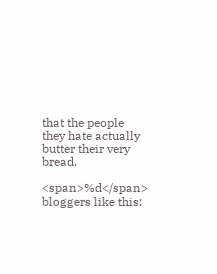that the people they hate actually butter their very bread.

<span>%d</span> bloggers like this: